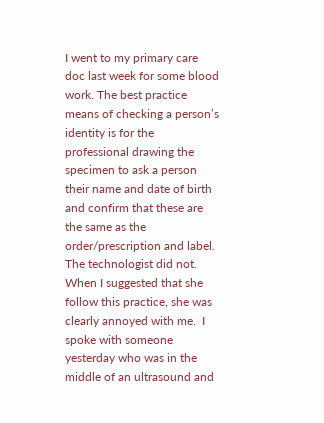I went to my primary care doc last week for some blood work. The best practice means of checking a person’s identity is for the professional drawing the specimen to ask a person their name and date of birth and confirm that these are the same as the order/prescription and label. The technologist did not. When I suggested that she follow this practice, she was clearly annoyed with me.  I spoke with someone yesterday who was in the middle of an ultrasound and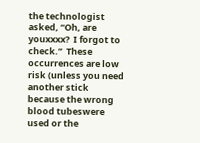the technologist asked, “Oh, are youxxxx?  I forgot to check.”  These occurrences are low risk (unless you need another stick because the wrong blood tubeswere used or the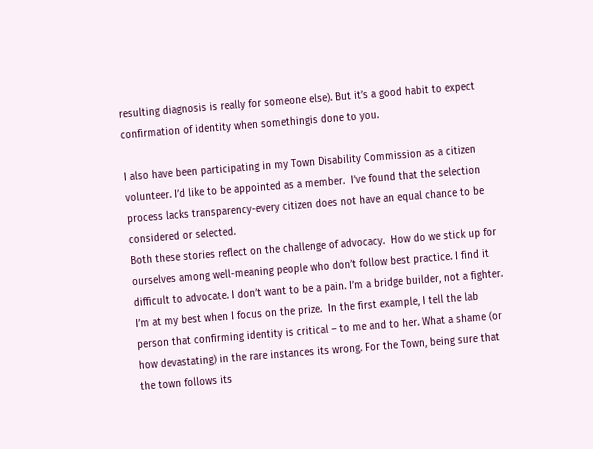resulting diagnosis is really for someone else). But it’s a good habit to expect confirmation of identity when somethingis done to you.

I also have been participating in my Town Disability Commission as a citizen volunteer. I’d like to be appointed as a member.  I’ve found that the selection process lacks transparency-every citizen does not have an equal chance to be considered or selected.
Both these stories reflect on the challenge of advocacy.  How do we stick up for ourselves among well-meaning people who don’t follow best practice. I find it difficult to advocate. I don’t want to be a pain. I’m a bridge builder, not a fighter. I’m at my best when I focus on the prize.  In the first example, I tell the lab person that confirming identity is critical – to me and to her. What a shame (or how devastating) in the rare instances its wrong. For the Town, being sure that the town follows its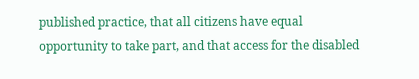published practice, that all citizens have equal opportunity to take part, and that access for the disabled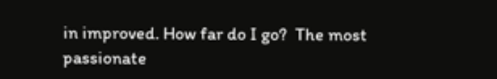in improved. How far do I go?  The most passionate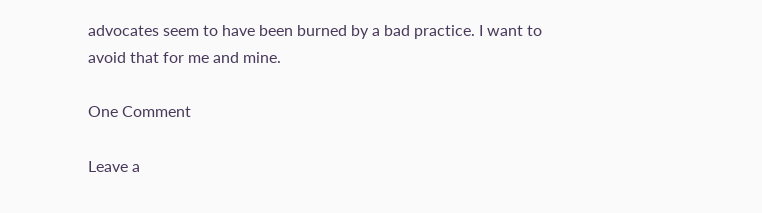advocates seem to have been burned by a bad practice. I want to avoid that for me and mine.

One Comment

Leave a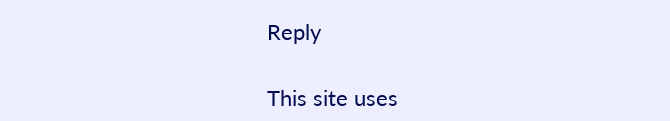Reply

This site uses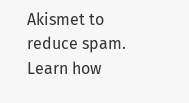Akismet to reduce spam. Learn how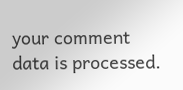your comment data is processed.